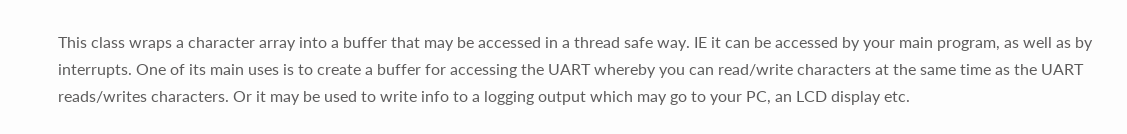This class wraps a character array into a buffer that may be accessed in a thread safe way. IE it can be accessed by your main program, as well as by interrupts. One of its main uses is to create a buffer for accessing the UART whereby you can read/write characters at the same time as the UART reads/writes characters. Or it may be used to write info to a logging output which may go to your PC, an LCD display etc.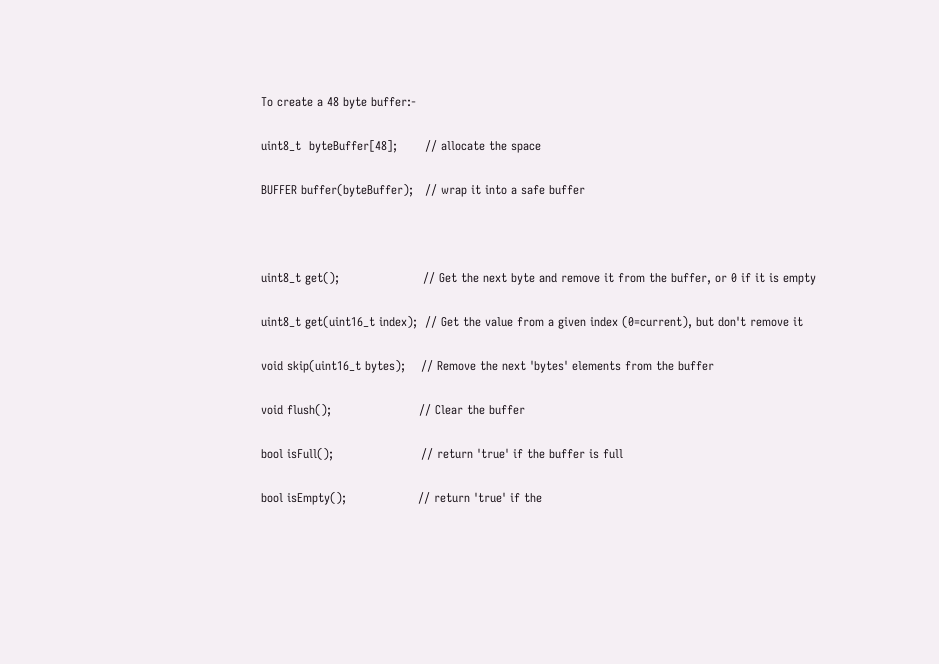To create a 48 byte buffer:-

uint8_t  byteBuffer[48];       // allocate the space

BUFFER buffer(byteBuffer);   // wrap it into a safe buffer



uint8_t get();                     // Get the next byte and remove it from the buffer, or 0 if it is empty

uint8_t get(uint16_t index);  // Get the value from a given index (0=current), but don't remove it

void skip(uint16_t bytes);    // Remove the next 'bytes' elements from the buffer

void flush();                      // Clear the buffer

bool isFull();                      // return 'true' if the buffer is full

bool isEmpty();                  // return 'true' if the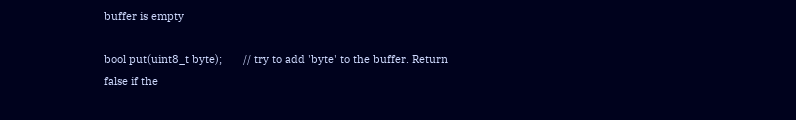buffer is empty

bool put(uint8_t byte);       // try to add 'byte' to the buffer. Return false if the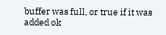buffer was full, or true if it was added ok